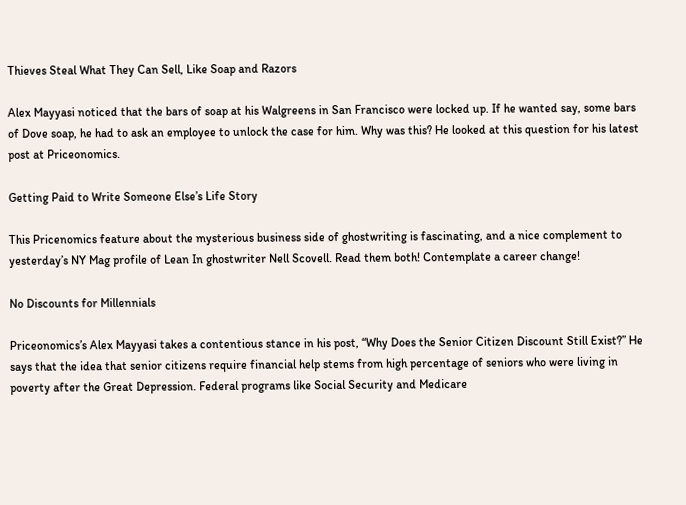Thieves Steal What They Can Sell, Like Soap and Razors

Alex Mayyasi noticed that the bars of soap at his Walgreens in San Francisco were locked up. If he wanted say, some bars of Dove soap, he had to ask an employee to unlock the case for him. Why was this? He looked at this question for his latest post at Priceonomics.

Getting Paid to Write Someone Else’s Life Story

This Pricenomics feature about the mysterious business side of ghostwriting is fascinating, and a nice complement to yesterday’s NY Mag profile of Lean In ghostwriter Nell Scovell. Read them both! Contemplate a career change!

No Discounts for Millennials

Priceonomics’s Alex Mayyasi takes a contentious stance in his post, “Why Does the Senior Citizen Discount Still Exist?” He says that the idea that senior citizens require financial help stems from high percentage of seniors who were living in poverty after the Great Depression. Federal programs like Social Security and Medicare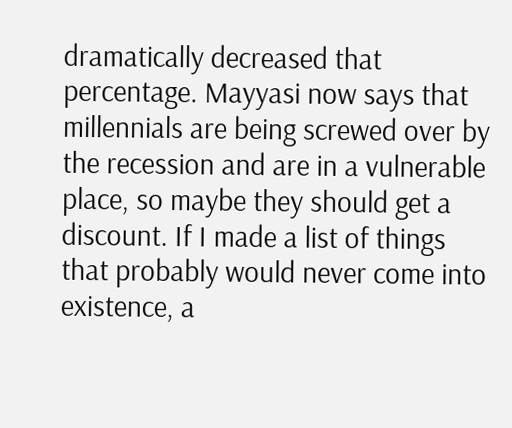dramatically decreased that percentage. Mayyasi now says that millennials are being screwed over by the recession and are in a vulnerable place, so maybe they should get a discount. If I made a list of things that probably would never come into existence, a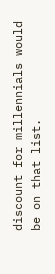discount for millennials would be on that list.